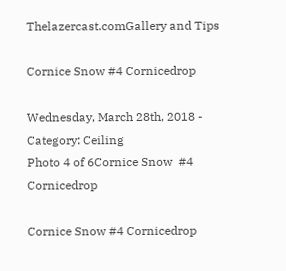Thelazercast.comGallery and Tips

Cornice Snow #4 Cornicedrop

Wednesday, March 28th, 2018 - Category: Ceiling
Photo 4 of 6Cornice Snow  #4 Cornicedrop

Cornice Snow #4 Cornicedrop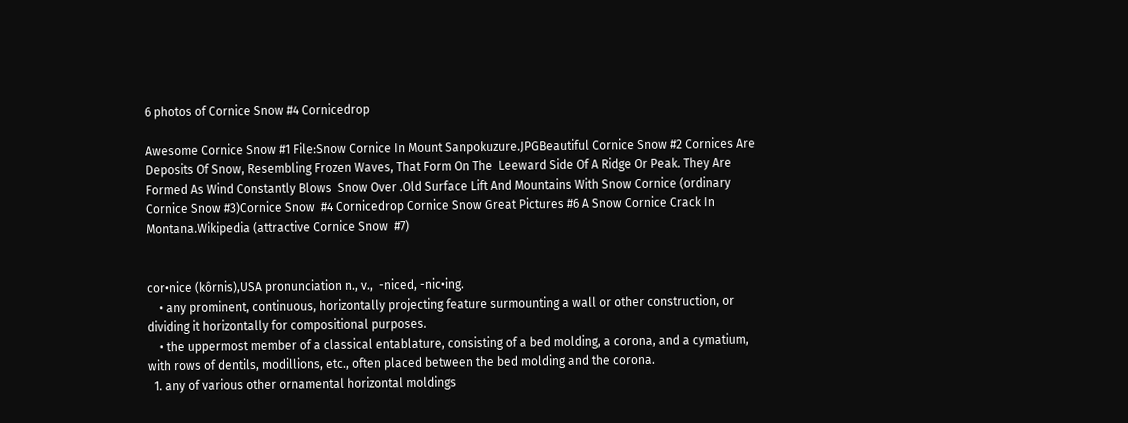6 photos of Cornice Snow #4 Cornicedrop

Awesome Cornice Snow #1 File:Snow Cornice In Mount Sanpokuzure.JPGBeautiful Cornice Snow #2 Cornices Are Deposits Of Snow, Resembling Frozen Waves, That Form On The  Leeward Side Of A Ridge Or Peak. They Are Formed As Wind Constantly Blows  Snow Over .Old Surface Lift And Mountains With Snow Cornice (ordinary Cornice Snow #3)Cornice Snow  #4 Cornicedrop Cornice Snow Great Pictures #6 A Snow Cornice Crack In Montana.Wikipedia (attractive Cornice Snow  #7)


cor•nice (kôrnis),USA pronunciation n., v.,  -niced, -nic•ing.
    • any prominent, continuous, horizontally projecting feature surmounting a wall or other construction, or dividing it horizontally for compositional purposes.
    • the uppermost member of a classical entablature, consisting of a bed molding, a corona, and a cymatium, with rows of dentils, modillions, etc., often placed between the bed molding and the corona.
  1. any of various other ornamental horizontal moldings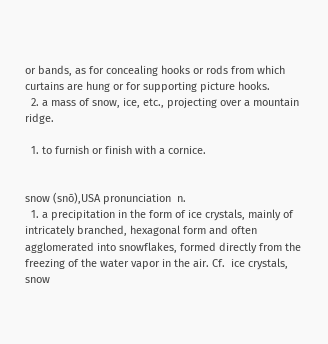or bands, as for concealing hooks or rods from which curtains are hung or for supporting picture hooks.
  2. a mass of snow, ice, etc., projecting over a mountain ridge.

  1. to furnish or finish with a cornice.


snow (snō),USA pronunciation  n.
  1. a precipitation in the form of ice crystals, mainly of intricately branched, hexagonal form and often agglomerated into snowflakes, formed directly from the freezing of the water vapor in the air. Cf.  ice crystals, snow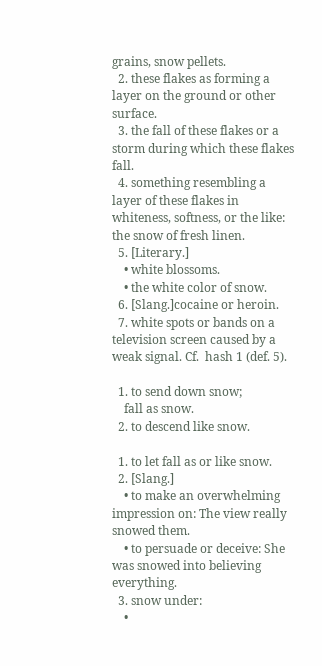grains, snow pellets.
  2. these flakes as forming a layer on the ground or other surface.
  3. the fall of these flakes or a storm during which these flakes fall.
  4. something resembling a layer of these flakes in whiteness, softness, or the like: the snow of fresh linen.
  5. [Literary.]
    • white blossoms.
    • the white color of snow.
  6. [Slang.]cocaine or heroin.
  7. white spots or bands on a television screen caused by a weak signal. Cf.  hash 1 (def. 5).

  1. to send down snow;
    fall as snow.
  2. to descend like snow.

  1. to let fall as or like snow.
  2. [Slang.]
    • to make an overwhelming impression on: The view really snowed them.
    • to persuade or deceive: She was snowed into believing everything.
  3. snow under:
    •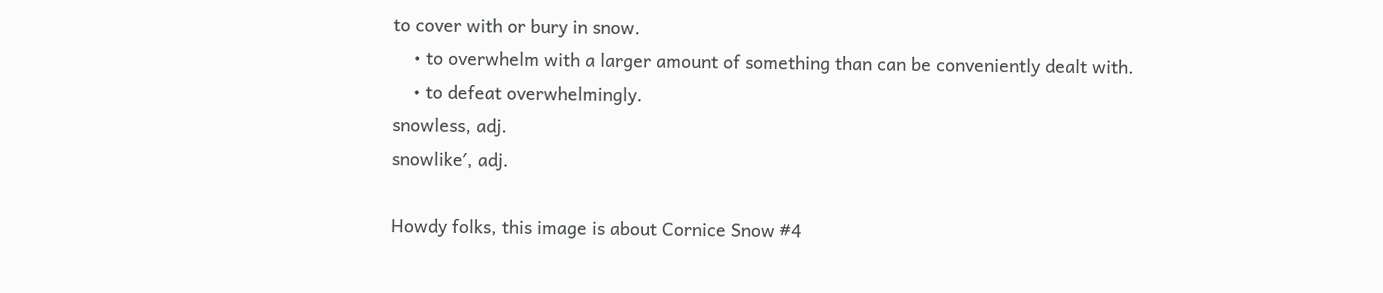to cover with or bury in snow.
    • to overwhelm with a larger amount of something than can be conveniently dealt with.
    • to defeat overwhelmingly.
snowless, adj.
snowlike′, adj.

Howdy folks, this image is about Cornice Snow #4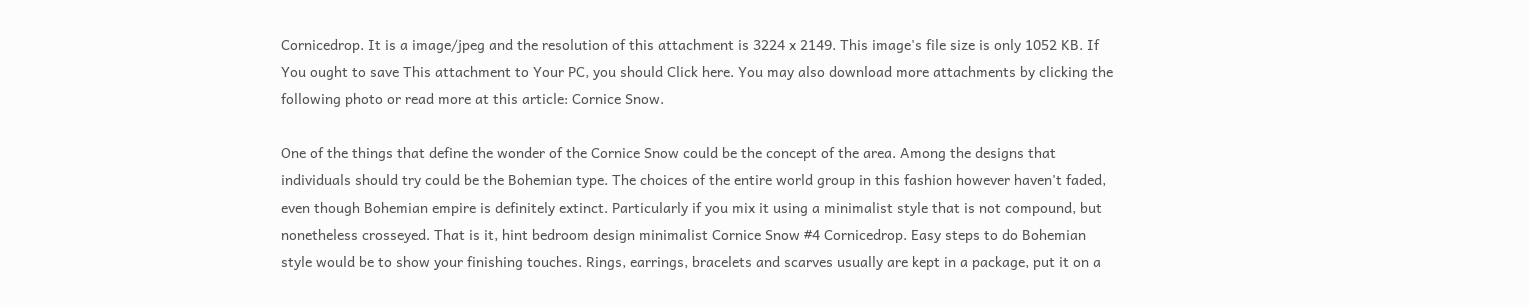Cornicedrop. It is a image/jpeg and the resolution of this attachment is 3224 x 2149. This image's file size is only 1052 KB. If You ought to save This attachment to Your PC, you should Click here. You may also download more attachments by clicking the following photo or read more at this article: Cornice Snow.

One of the things that define the wonder of the Cornice Snow could be the concept of the area. Among the designs that individuals should try could be the Bohemian type. The choices of the entire world group in this fashion however haven't faded, even though Bohemian empire is definitely extinct. Particularly if you mix it using a minimalist style that is not compound, but nonetheless crosseyed. That is it, hint bedroom design minimalist Cornice Snow #4 Cornicedrop. Easy steps to do Bohemian style would be to show your finishing touches. Rings, earrings, bracelets and scarves usually are kept in a package, put it on a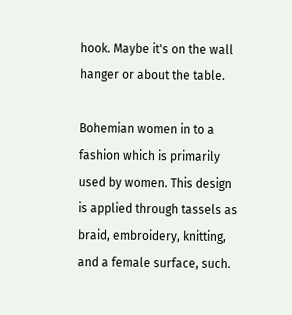hook. Maybe it's on the wall hanger or about the table.

Bohemian women in to a fashion which is primarily used by women. This design is applied through tassels as braid, embroidery, knitting, and a female surface, such.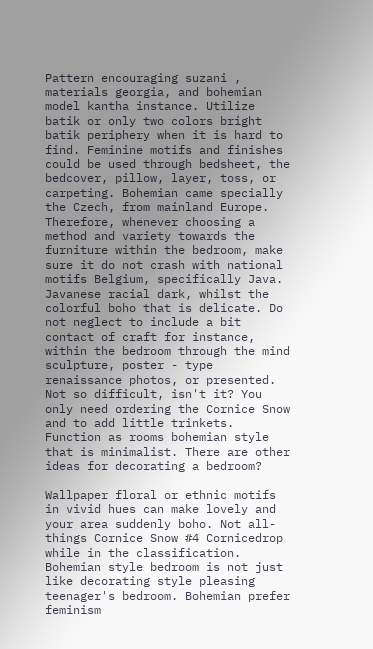Pattern encouraging suzani , materials georgia, and bohemian model kantha instance. Utilize batik or only two colors bright batik periphery when it is hard to find. Feminine motifs and finishes could be used through bedsheet, the bedcover, pillow, layer, toss, or carpeting. Bohemian came specially the Czech, from mainland Europe. Therefore, whenever choosing a method and variety towards the furniture within the bedroom, make sure it do not crash with national motifs Belgium, specifically Java. Javanese racial dark, whilst the colorful boho that is delicate. Do not neglect to include a bit contact of craft for instance, within the bedroom through the mind sculpture, poster - type renaissance photos, or presented. Not so difficult, isn't it? You only need ordering the Cornice Snow and to add little trinkets. Function as rooms bohemian style that is minimalist. There are other ideas for decorating a bedroom?

Wallpaper floral or ethnic motifs in vivid hues can make lovely and your area suddenly boho. Not all-things Cornice Snow #4 Cornicedrop while in the classification. Bohemian style bedroom is not just like decorating style pleasing teenager's bedroom. Bohemian prefer feminism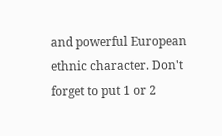and powerful European ethnic character. Don't forget to put 1 or 2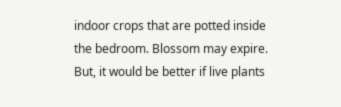indoor crops that are potted inside the bedroom. Blossom may expire. But, it would be better if live plants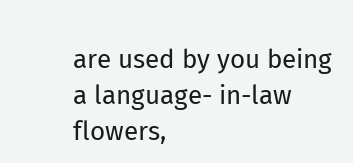are used by you being a language- in-law flowers,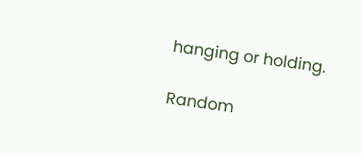hanging or holding.

Random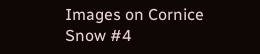Images on Cornice Snow #4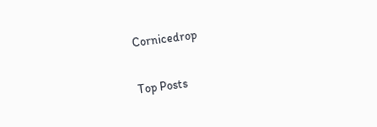Cornicedrop

Top Posts